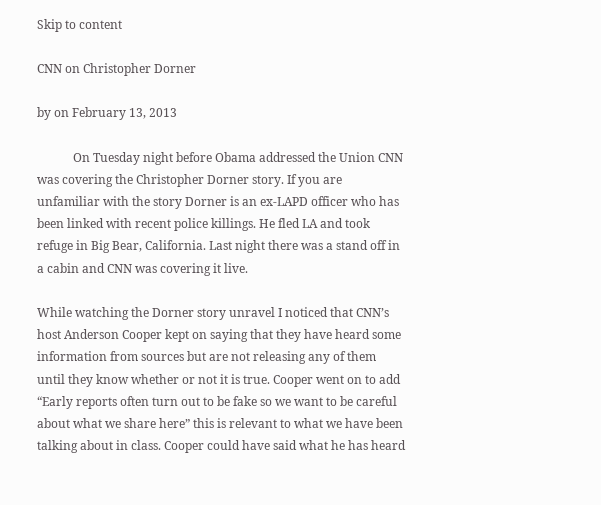Skip to content

CNN on Christopher Dorner

by on February 13, 2013

            On Tuesday night before Obama addressed the Union CNN was covering the Christopher Dorner story. If you are unfamiliar with the story Dorner is an ex-LAPD officer who has been linked with recent police killings. He fled LA and took refuge in Big Bear, California. Last night there was a stand off in a cabin and CNN was covering it live.

While watching the Dorner story unravel I noticed that CNN’s host Anderson Cooper kept on saying that they have heard some information from sources but are not releasing any of them until they know whether or not it is true. Cooper went on to add “Early reports often turn out to be fake so we want to be careful about what we share here” this is relevant to what we have been talking about in class. Cooper could have said what he has heard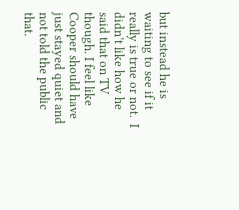but instead he is waiting to see if it really is true or not.  I didn’t like how he said that on TV though. I feel like Cooper should have just stayed quiet and not told the public that.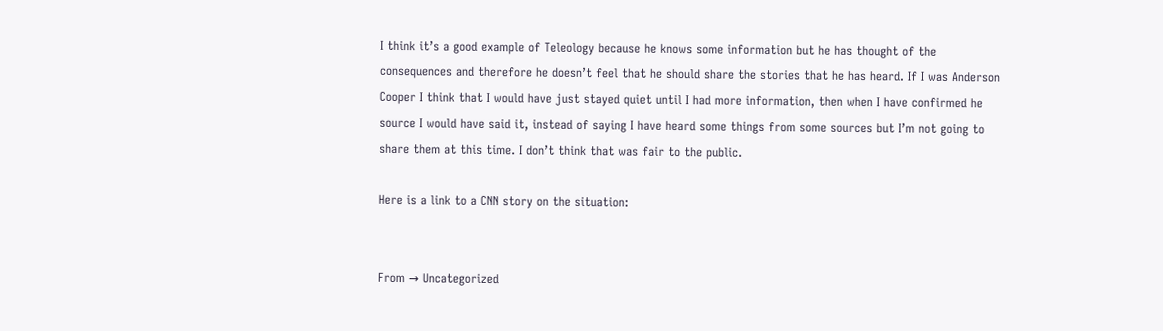I think it’s a good example of Teleology because he knows some information but he has thought of the consequences and therefore he doesn’t feel that he should share the stories that he has heard. If I was Anderson Cooper I think that I would have just stayed quiet until I had more information, then when I have confirmed he source I would have said it, instead of saying I have heard some things from some sources but I’m not going to share them at this time. I don’t think that was fair to the public.

Here is a link to a CNN story on the situation:


From → Uncategorized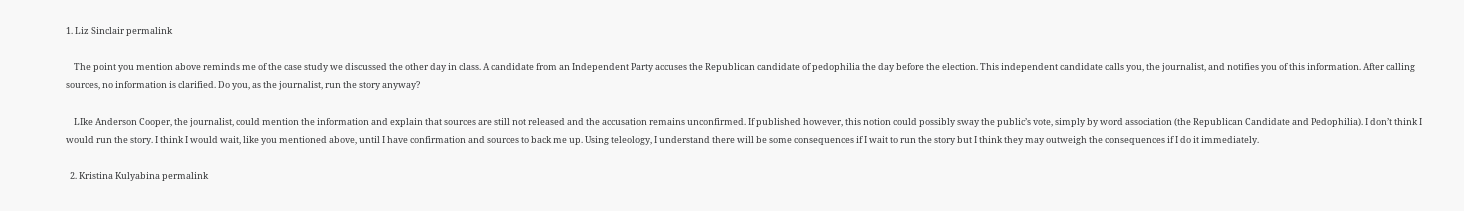1. Liz Sinclair permalink

    The point you mention above reminds me of the case study we discussed the other day in class. A candidate from an Independent Party accuses the Republican candidate of pedophilia the day before the election. This independent candidate calls you, the journalist, and notifies you of this information. After calling sources, no information is clarified. Do you, as the journalist, run the story anyway?

    LIke Anderson Cooper, the journalist, could mention the information and explain that sources are still not released and the accusation remains unconfirmed. If published however, this notion could possibly sway the public’s vote, simply by word association (the Republican Candidate and Pedophilia). I don’t think I would run the story. I think I would wait, like you mentioned above, until I have confirmation and sources to back me up. Using teleology, I understand there will be some consequences if I wait to run the story but I think they may outweigh the consequences if I do it immediately.

  2. Kristina Kulyabina permalink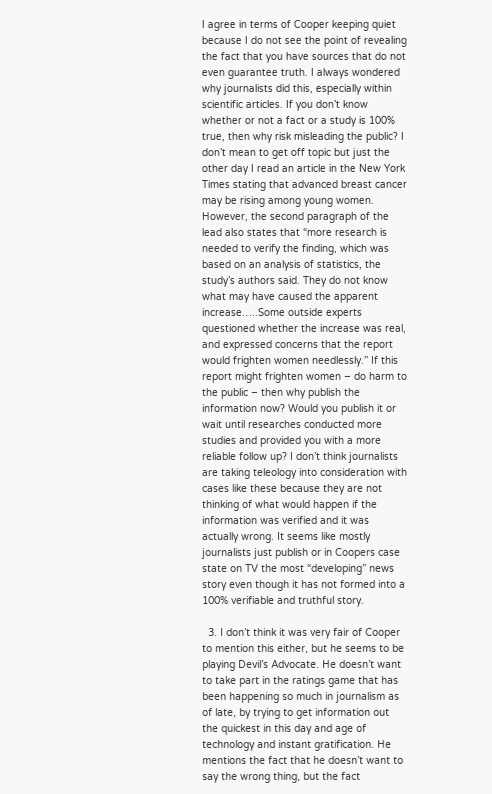I agree in terms of Cooper keeping quiet because I do not see the point of revealing the fact that you have sources that do not even guarantee truth. I always wondered why journalists did this, especially within scientific articles. If you don’t know whether or not a fact or a study is 100% true, then why risk misleading the public? I don’t mean to get off topic but just the other day I read an article in the New York Times stating that advanced breast cancer may be rising among young women. However, the second paragraph of the lead also states that “more research is needed to verify the finding, which was based on an analysis of statistics, the study’s authors said. They do not know what may have caused the apparent increase…..Some outside experts questioned whether the increase was real, and expressed concerns that the report would frighten women needlessly.” If this report might frighten women – do harm to the public – then why publish the information now? Would you publish it or wait until researches conducted more studies and provided you with a more reliable follow up? I don’t think journalists are taking teleology into consideration with cases like these because they are not thinking of what would happen if the information was verified and it was actually wrong. It seems like mostly journalists just publish or in Coopers case state on TV the most “developing” news story even though it has not formed into a 100% verifiable and truthful story.

  3. I don’t think it was very fair of Cooper to mention this either, but he seems to be playing Devil’s Advocate. He doesn’t want to take part in the ratings game that has been happening so much in journalism as of late, by trying to get information out the quickest in this day and age of technology and instant gratification. He mentions the fact that he doesn’t want to say the wrong thing, but the fact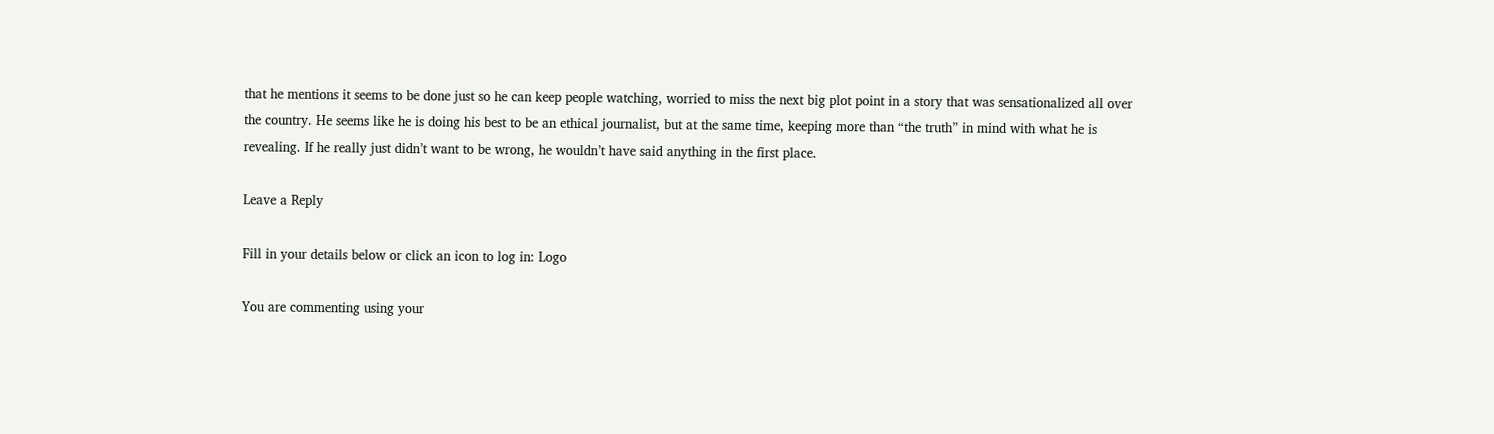that he mentions it seems to be done just so he can keep people watching, worried to miss the next big plot point in a story that was sensationalized all over the country. He seems like he is doing his best to be an ethical journalist, but at the same time, keeping more than “the truth” in mind with what he is revealing. If he really just didn’t want to be wrong, he wouldn’t have said anything in the first place.

Leave a Reply

Fill in your details below or click an icon to log in: Logo

You are commenting using your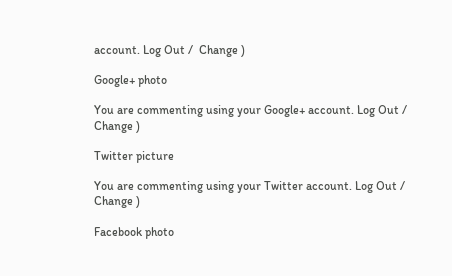account. Log Out /  Change )

Google+ photo

You are commenting using your Google+ account. Log Out /  Change )

Twitter picture

You are commenting using your Twitter account. Log Out /  Change )

Facebook photo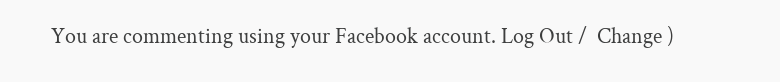You are commenting using your Facebook account. Log Out /  Change )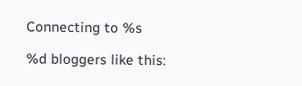Connecting to %s

%d bloggers like this: